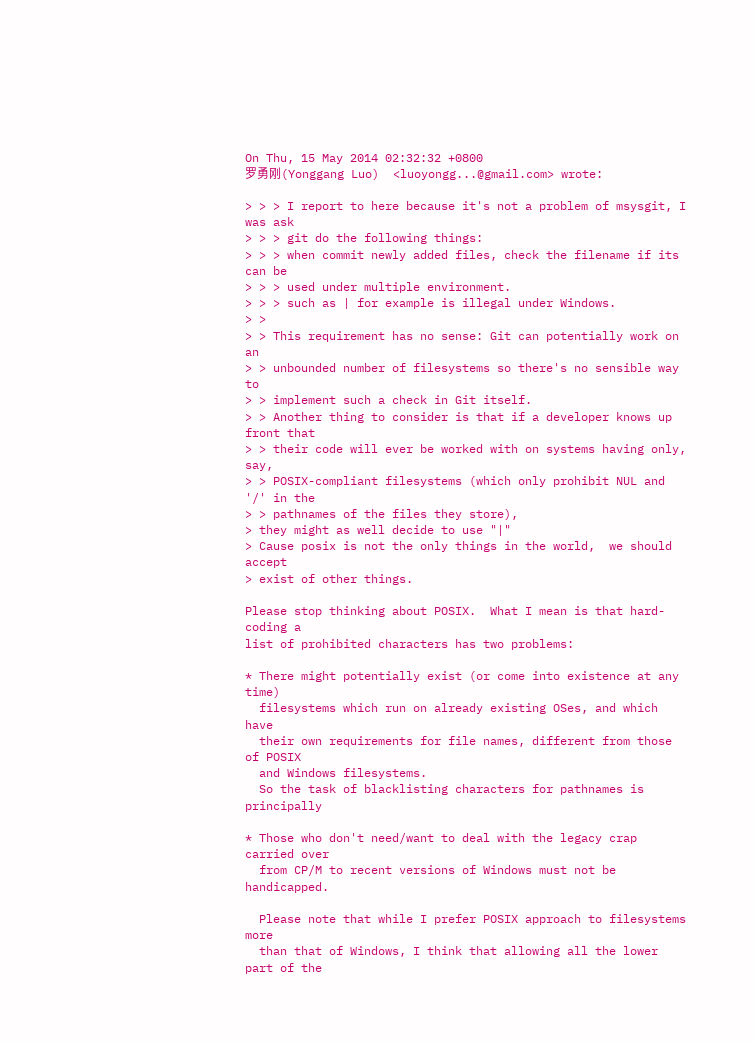On Thu, 15 May 2014 02:32:32 +0800
罗勇刚(Yonggang Luo)  <luoyongg...@gmail.com> wrote:

> > > I report to here because it's not a problem of msysgit, I was ask
> > > git do the following things:
> > > when commit newly added files, check the filename if its can be
> > > used under multiple environment.
> > > such as | for example is illegal under Windows.
> >
> > This requirement has no sense: Git can potentially work on an
> > unbounded number of filesystems so there's no sensible way to
> > implement such a check in Git itself.
> > Another thing to consider is that if a developer knows up front that
> > their code will ever be worked with on systems having only, say,
> > POSIX-compliant filesystems (which only prohibit NUL and '/' in the
> > pathnames of the files they store),
> they might as well decide to use "|"
> Cause posix is not the only things in the world,  we should accept
> exist of other things.

Please stop thinking about POSIX.  What I mean is that hard-coding a
list of prohibited characters has two problems:

* There might potentially exist (or come into existence at any time)
  filesystems which run on already existing OSes, and which have
  their own requirements for file names, different from those of POSIX
  and Windows filesystems.
  So the task of blacklisting characters for pathnames is principally

* Those who don't need/want to deal with the legacy crap carried over
  from CP/M to recent versions of Windows must not be handicapped.

  Please note that while I prefer POSIX approach to filesystems more
  than that of Windows, I think that allowing all the lower part of the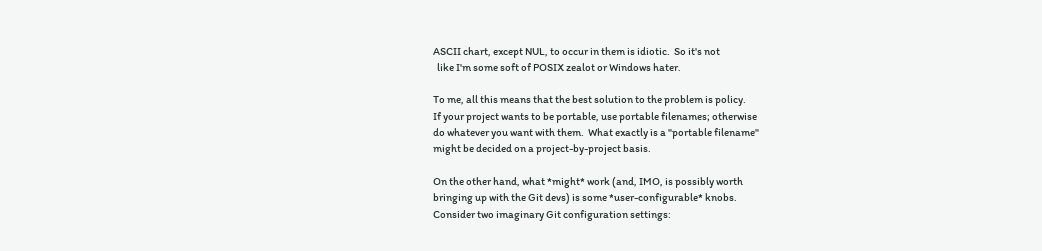ASCII chart, except NUL, to occur in them is idiotic.  So it's not
  like I'm some soft of POSIX zealot or Windows hater.

To me, all this means that the best solution to the problem is policy.
If your project wants to be portable, use portable filenames; otherwise
do whatever you want with them.  What exactly is a "portable filename"
might be decided on a project-by-project basis.

On the other hand, what *might* work (and, IMO, is possibly worth
bringing up with the Git devs) is some *user-configurable* knobs.
Consider two imaginary Git configuration settings: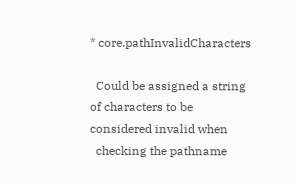* core.pathInvalidCharacters

  Could be assigned a string of characters to be considered invalid when
  checking the pathname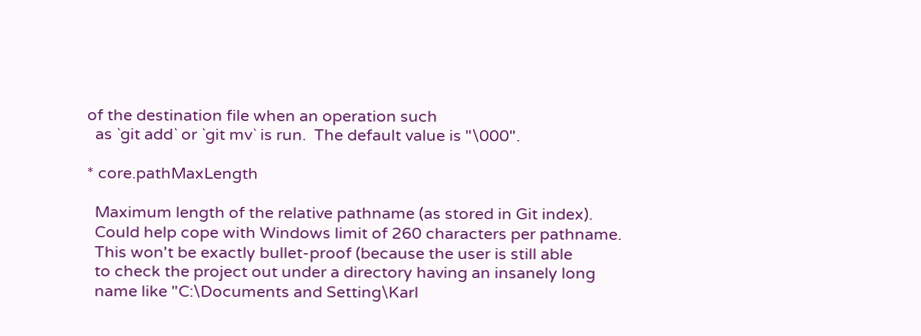of the destination file when an operation such
  as `git add` or `git mv` is run.  The default value is "\000".

* core.pathMaxLength

  Maximum length of the relative pathname (as stored in Git index).
  Could help cope with Windows limit of 260 characters per pathname.
  This won't be exactly bullet-proof (because the user is still able
  to check the project out under a directory having an insanely long
  name like "C:\Documents and Setting\Karl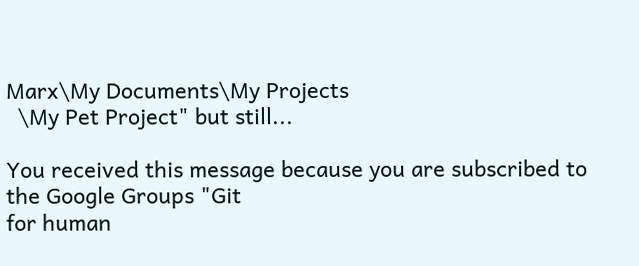Marx\My Documents\My Projects
  \My Pet Project" but still...

You received this message because you are subscribed to the Google Groups "Git
for human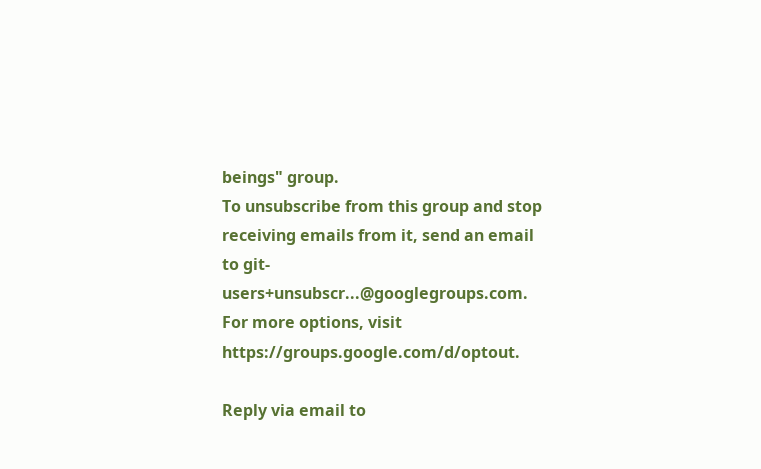beings" group.
To unsubscribe from this group and stop receiving emails from it, send an email
to git-users+unsubscr...@googlegroups.com.
For more options, visit https://groups.google.com/d/optout.

Reply via email to